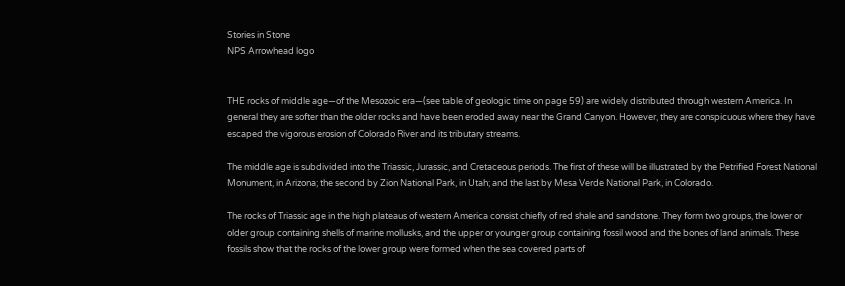Stories in Stone
NPS Arrowhead logo


THE rocks of middle age—of the Mesozoic era—(see table of geologic time on page 59) are widely distributed through western America. In general they are softer than the older rocks and have been eroded away near the Grand Canyon. However, they are conspicuous where they have escaped the vigorous erosion of Colorado River and its tributary streams.

The middle age is subdivided into the Triassic, Jurassic, and Cretaceous periods. The first of these will be illustrated by the Petrified Forest National Monument, in Arizona; the second by Zion National Park, in Utah; and the last by Mesa Verde National Park, in Colorado.

The rocks of Triassic age in the high plateaus of western America consist chiefly of red shale and sandstone. They form two groups, the lower or older group containing shells of marine mollusks, and the upper or younger group containing fossil wood and the bones of land animals. These fossils show that the rocks of the lower group were formed when the sea covered parts of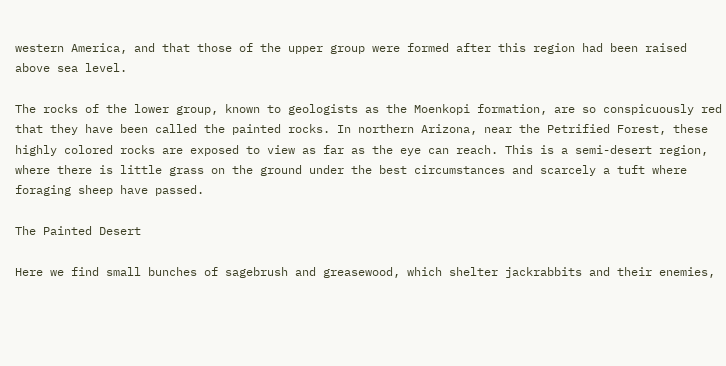western America, and that those of the upper group were formed after this region had been raised above sea level.

The rocks of the lower group, known to geologists as the Moenkopi formation, are so conspicuously red that they have been called the painted rocks. In northern Arizona, near the Petrified Forest, these highly colored rocks are exposed to view as far as the eye can reach. This is a semi-desert region, where there is little grass on the ground under the best circumstances and scarcely a tuft where foraging sheep have passed.

The Painted Desert

Here we find small bunches of sagebrush and greasewood, which shelter jackrabbits and their enemies,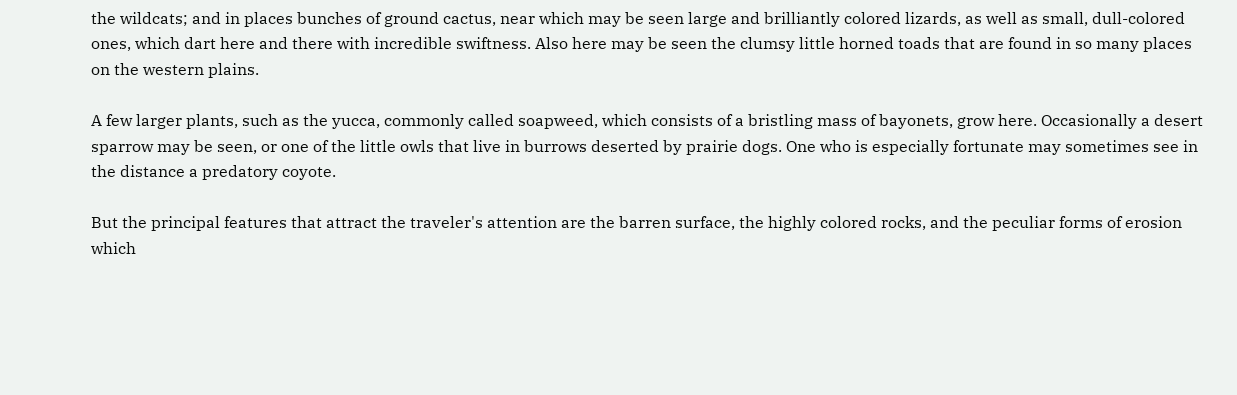the wildcats; and in places bunches of ground cactus, near which may be seen large and brilliantly colored lizards, as well as small, dull-colored ones, which dart here and there with incredible swiftness. Also here may be seen the clumsy little horned toads that are found in so many places on the western plains.

A few larger plants, such as the yucca, commonly called soapweed, which consists of a bristling mass of bayonets, grow here. Occasionally a desert sparrow may be seen, or one of the little owls that live in burrows deserted by prairie dogs. One who is especially fortunate may sometimes see in the distance a predatory coyote.

But the principal features that attract the traveler's attention are the barren surface, the highly colored rocks, and the peculiar forms of erosion which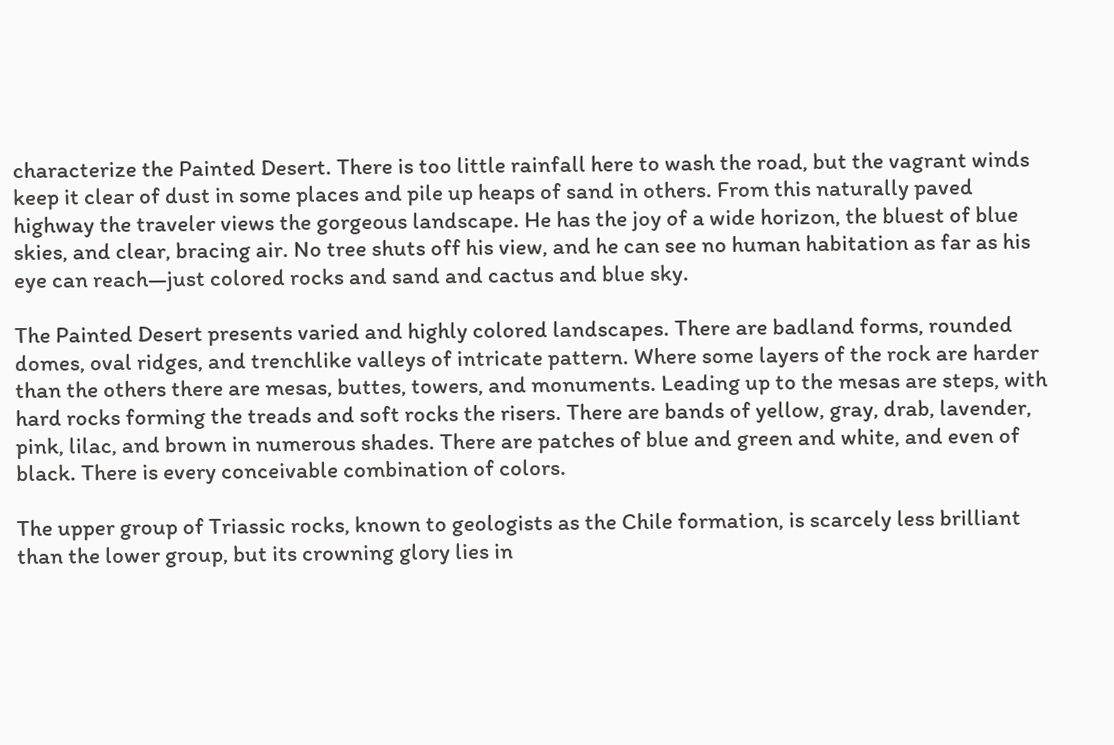characterize the Painted Desert. There is too little rainfall here to wash the road, but the vagrant winds keep it clear of dust in some places and pile up heaps of sand in others. From this naturally paved highway the traveler views the gorgeous landscape. He has the joy of a wide horizon, the bluest of blue skies, and clear, bracing air. No tree shuts off his view, and he can see no human habitation as far as his eye can reach—just colored rocks and sand and cactus and blue sky.

The Painted Desert presents varied and highly colored landscapes. There are badland forms, rounded domes, oval ridges, and trenchlike valleys of intricate pattern. Where some layers of the rock are harder than the others there are mesas, buttes, towers, and monuments. Leading up to the mesas are steps, with hard rocks forming the treads and soft rocks the risers. There are bands of yellow, gray, drab, lavender, pink, lilac, and brown in numerous shades. There are patches of blue and green and white, and even of black. There is every conceivable combination of colors.

The upper group of Triassic rocks, known to geologists as the Chile formation, is scarcely less brilliant than the lower group, but its crowning glory lies in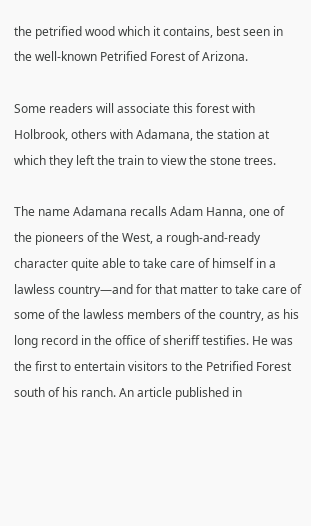the petrified wood which it contains, best seen in the well-known Petrified Forest of Arizona.

Some readers will associate this forest with Holbrook, others with Adamana, the station at which they left the train to view the stone trees.

The name Adamana recalls Adam Hanna, one of the pioneers of the West, a rough-and-ready character quite able to take care of himself in a lawless country—and for that matter to take care of some of the lawless members of the country, as his long record in the office of sheriff testifies. He was the first to entertain visitors to the Petrified Forest south of his ranch. An article published in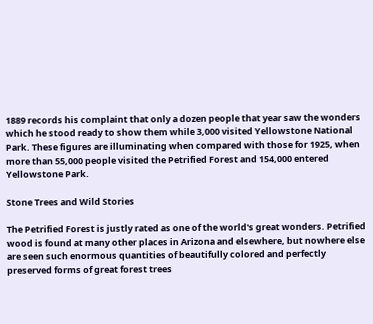1889 records his complaint that only a dozen people that year saw the wonders which he stood ready to show them while 3,000 visited Yellowstone National Park. These figures are illuminating when compared with those for 1925, when more than 55,000 people visited the Petrified Forest and 154,000 entered Yellowstone Park.

Stone Trees and Wild Stories

The Petrified Forest is justly rated as one of the world's great wonders. Petrified wood is found at many other places in Arizona and elsewhere, but nowhere else are seen such enormous quantities of beautifully colored and perfectly preserved forms of great forest trees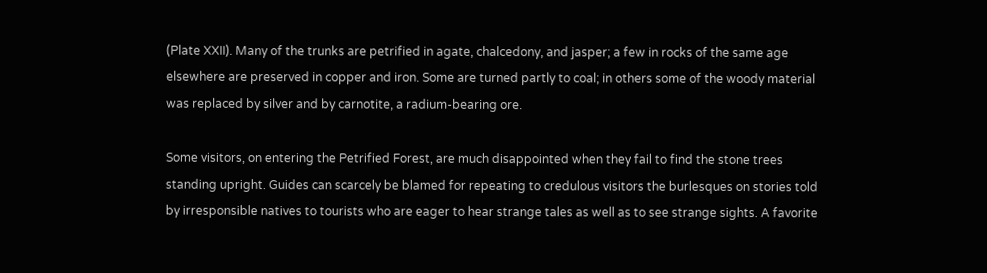(Plate XXII). Many of the trunks are petrified in agate, chalcedony, and jasper; a few in rocks of the same age elsewhere are preserved in copper and iron. Some are turned partly to coal; in others some of the woody material was replaced by silver and by carnotite, a radium-bearing ore.

Some visitors, on entering the Petrified Forest, are much disappointed when they fail to find the stone trees standing upright. Guides can scarcely be blamed for repeating to credulous visitors the burlesques on stories told by irresponsible natives to tourists who are eager to hear strange tales as well as to see strange sights. A favorite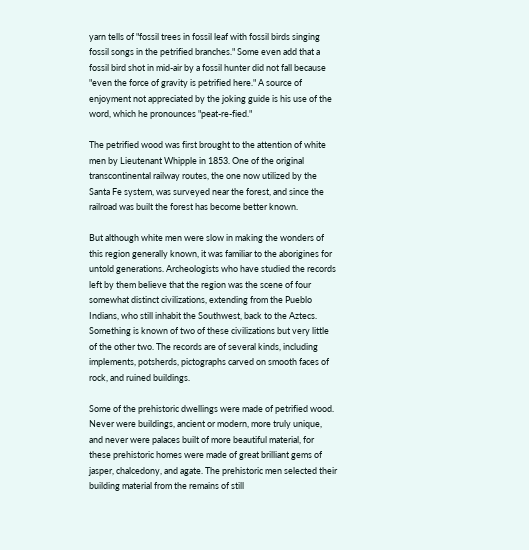yarn tells of "fossil trees in fossil leaf with fossil birds singing fossil songs in the petrified branches." Some even add that a fossil bird shot in mid-air by a fossil hunter did not fall because "even the force of gravity is petrified here." A source of enjoyment not appreciated by the joking guide is his use of the word, which he pronounces "peat-re-fied."

The petrified wood was first brought to the attention of white men by Lieutenant Whipple in 1853. One of the original transcontinental railway routes, the one now utilized by the Santa Fe system, was surveyed near the forest, and since the railroad was built the forest has become better known.

But although white men were slow in making the wonders of this region generally known, it was familiar to the aborigines for untold generations. Archeologists who have studied the records left by them believe that the region was the scene of four somewhat distinct civilizations, extending from the Pueblo Indians, who still inhabit the Southwest, back to the Aztecs. Something is known of two of these civilizations but very little of the other two. The records are of several kinds, including implements, potsherds, pictographs carved on smooth faces of rock, and ruined buildings.

Some of the prehistoric dwellings were made of petrified wood. Never were buildings, ancient or modern, more truly unique, and never were palaces built of more beautiful material, for these prehistoric homes were made of great brilliant gems of jasper, chalcedony, and agate. The prehistoric men selected their building material from the remains of still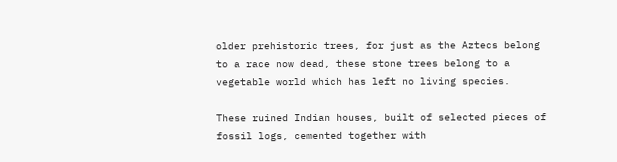older prehistoric trees, for just as the Aztecs belong to a race now dead, these stone trees belong to a vegetable world which has left no living species.

These ruined Indian houses, built of selected pieces of fossil logs, cemented together with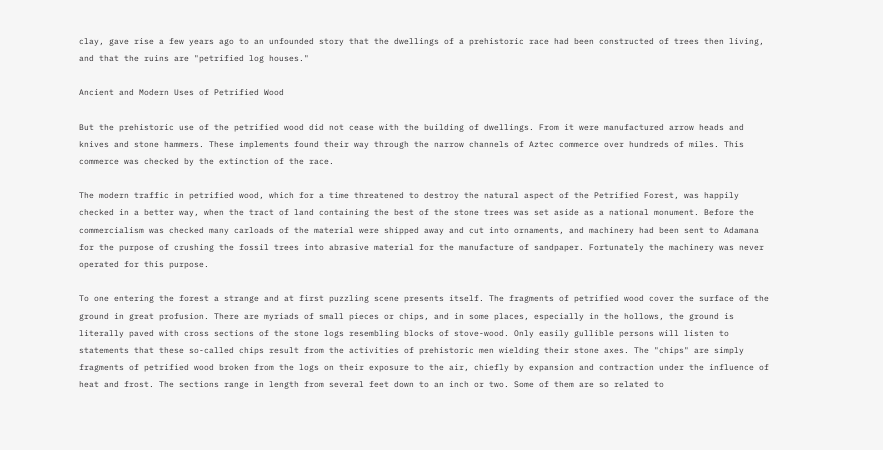clay, gave rise a few years ago to an unfounded story that the dwellings of a prehistoric race had been constructed of trees then living, and that the ruins are "petrified log houses."

Ancient and Modern Uses of Petrified Wood

But the prehistoric use of the petrified wood did not cease with the building of dwellings. From it were manufactured arrow heads and knives and stone hammers. These implements found their way through the narrow channels of Aztec commerce over hundreds of miles. This commerce was checked by the extinction of the race.

The modern traffic in petrified wood, which for a time threatened to destroy the natural aspect of the Petrified Forest, was happily checked in a better way, when the tract of land containing the best of the stone trees was set aside as a national monument. Before the commercialism was checked many carloads of the material were shipped away and cut into ornaments, and machinery had been sent to Adamana for the purpose of crushing the fossil trees into abrasive material for the manufacture of sandpaper. Fortunately the machinery was never operated for this purpose.

To one entering the forest a strange and at first puzzling scene presents itself. The fragments of petrified wood cover the surface of the ground in great profusion. There are myriads of small pieces or chips, and in some places, especially in the hollows, the ground is literally paved with cross sections of the stone logs resembling blocks of stove-wood. Only easily gullible persons will listen to statements that these so-called chips result from the activities of prehistoric men wielding their stone axes. The "chips" are simply fragments of petrified wood broken from the logs on their exposure to the air, chiefly by expansion and contraction under the influence of heat and frost. The sections range in length from several feet down to an inch or two. Some of them are so related to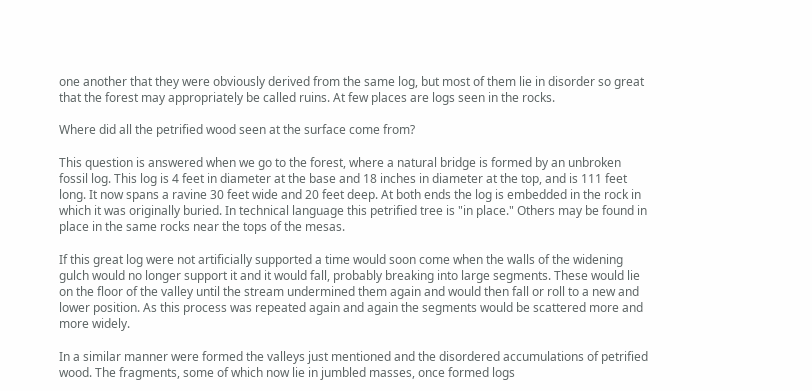one another that they were obviously derived from the same log, but most of them lie in disorder so great that the forest may appropriately be called ruins. At few places are logs seen in the rocks.

Where did all the petrified wood seen at the surface come from?

This question is answered when we go to the forest, where a natural bridge is formed by an unbroken fossil log. This log is 4 feet in diameter at the base and 18 inches in diameter at the top, and is 111 feet long. It now spans a ravine 30 feet wide and 20 feet deep. At both ends the log is embedded in the rock in which it was originally buried. In technical language this petrified tree is "in place." Others may be found in place in the same rocks near the tops of the mesas.

If this great log were not artificially supported a time would soon come when the walls of the widening gulch would no longer support it and it would fall, probably breaking into large segments. These would lie on the floor of the valley until the stream undermined them again and would then fall or roll to a new and lower position. As this process was repeated again and again the segments would be scattered more and more widely.

In a similar manner were formed the valleys just mentioned and the disordered accumulations of petrified wood. The fragments, some of which now lie in jumbled masses, once formed logs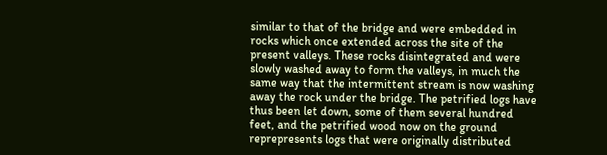similar to that of the bridge and were embedded in rocks which once extended across the site of the present valleys. These rocks disintegrated and were slowly washed away to form the valleys, in much the same way that the intermittent stream is now washing away the rock under the bridge. The petrified logs have thus been let down, some of them several hundred feet, and the petrified wood now on the ground reprepresents logs that were originally distributed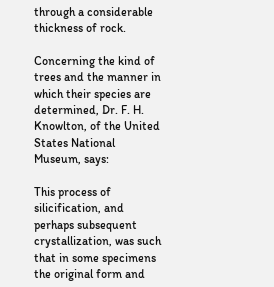through a considerable thickness of rock.

Concerning the kind of trees and the manner in which their species are determined, Dr. F. H. Knowlton, of the United States National Museum, says:

This process of silicification, and perhaps subsequent crystallization, was such that in some specimens the original form and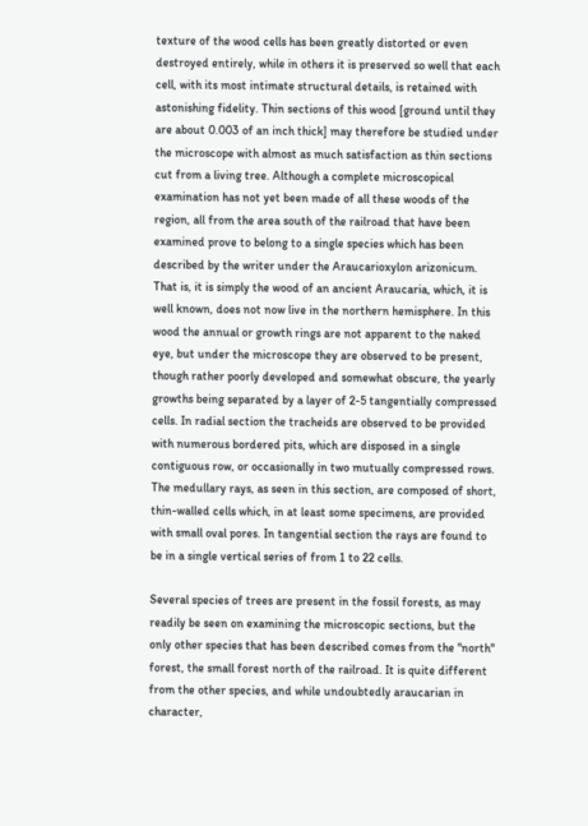texture of the wood cells has been greatly distorted or even destroyed entirely, while in others it is preserved so well that each cell, with its most intimate structural details, is retained with astonishing fidelity. Thin sections of this wood [ground until they are about 0.003 of an inch thick] may therefore be studied under the microscope with almost as much satisfaction as thin sections cut from a living tree. Although a complete microscopical examination has not yet been made of all these woods of the region, all from the area south of the railroad that have been examined prove to belong to a single species which has been described by the writer under the Araucarioxylon arizonicum. That is, it is simply the wood of an ancient Araucaria, which, it is well known, does not now live in the northern hemisphere. In this wood the annual or growth rings are not apparent to the naked eye, but under the microscope they are observed to be present, though rather poorly developed and somewhat obscure, the yearly growths being separated by a layer of 2-5 tangentially compressed cells. In radial section the tracheids are observed to be provided with numerous bordered pits, which are disposed in a single contiguous row, or occasionally in two mutually compressed rows. The medullary rays, as seen in this section, are composed of short, thin-walled cells which, in at least some specimens, are provided with small oval pores. In tangential section the rays are found to be in a single vertical series of from 1 to 22 cells.

Several species of trees are present in the fossil forests, as may readily be seen on examining the microscopic sections, but the only other species that has been described comes from the "north" forest, the small forest north of the railroad. It is quite different from the other species, and while undoubtedly araucarian in character,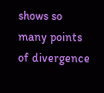shows so many points of divergence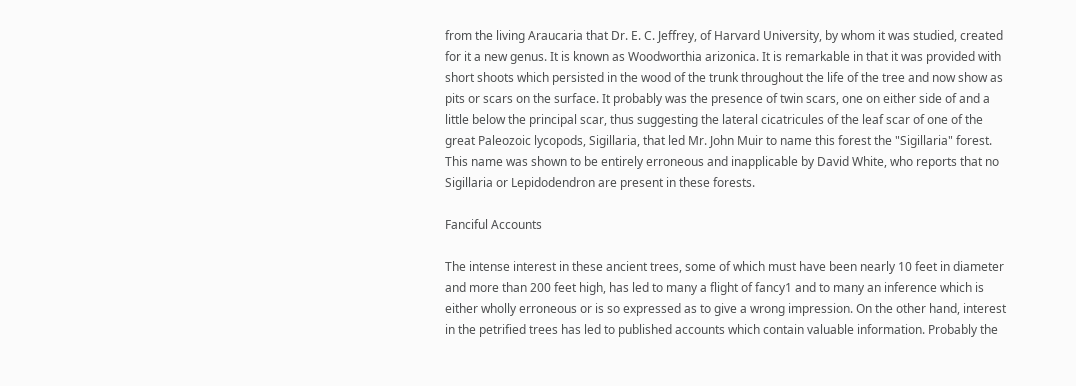from the living Araucaria that Dr. E. C. Jeffrey, of Harvard University, by whom it was studied, created for it a new genus. It is known as Woodworthia arizonica. It is remarkable in that it was provided with short shoots which persisted in the wood of the trunk throughout the life of the tree and now show as pits or scars on the surface. It probably was the presence of twin scars, one on either side of and a little below the principal scar, thus suggesting the lateral cicatricules of the leaf scar of one of the great Paleozoic lycopods, Sigillaria, that led Mr. John Muir to name this forest the "Sigillaria" forest. This name was shown to be entirely erroneous and inapplicable by David White, who reports that no Sigillaria or Lepidodendron are present in these forests.

Fanciful Accounts

The intense interest in these ancient trees, some of which must have been nearly 10 feet in diameter and more than 200 feet high, has led to many a flight of fancy1 and to many an inference which is either wholly erroneous or is so expressed as to give a wrong impression. On the other hand, interest in the petrified trees has led to published accounts which contain valuable information. Probably the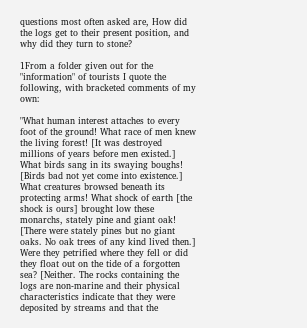questions most often asked are, How did the logs get to their present position, and why did they turn to stone?

1From a folder given out for the "information" of tourists I quote the following, with bracketed comments of my own:

"What human interest attaches to every foot of the ground! What race of men knew the living forest! [It was destroyed millions of years before men existed.] What birds sang in its swaying boughs! [Birds bad not yet come into existence.] What creatures browsed beneath its protecting arms! What shock of earth [the shock is ours] brought low these monarchs, stately pine and giant oak! [There were stately pines but no giant oaks. No oak trees of any kind lived then.] Were they petrified where they fell or did they float out on the tide of a forgotten sea? [Neither. The rocks containing the logs are non-marine and their physical characteristics indicate that they were deposited by streams and that the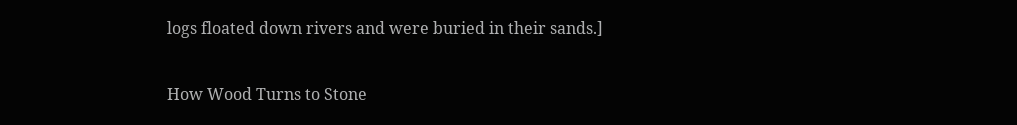logs floated down rivers and were buried in their sands.]

How Wood Turns to Stone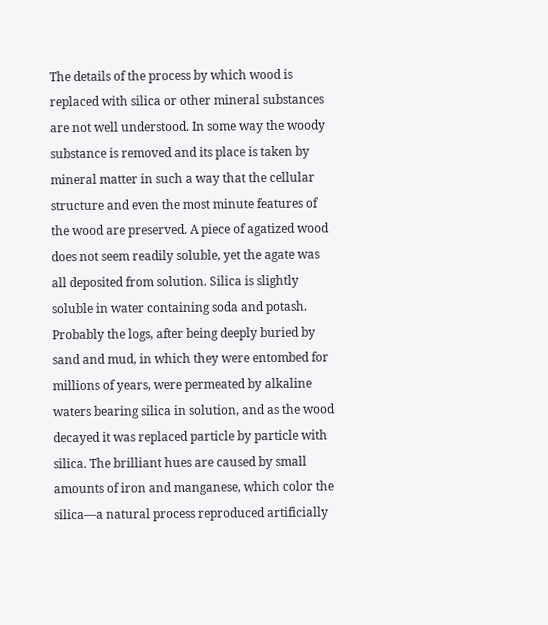The details of the process by which wood is replaced with silica or other mineral substances are not well understood. In some way the woody substance is removed and its place is taken by mineral matter in such a way that the cellular structure and even the most minute features of the wood are preserved. A piece of agatized wood does not seem readily soluble, yet the agate was all deposited from solution. Silica is slightly soluble in water containing soda and potash. Probably the logs, after being deeply buried by sand and mud, in which they were entombed for millions of years, were permeated by alkaline waters bearing silica in solution, and as the wood decayed it was replaced particle by particle with silica. The brilliant hues are caused by small amounts of iron and manganese, which color the silica—a natural process reproduced artificially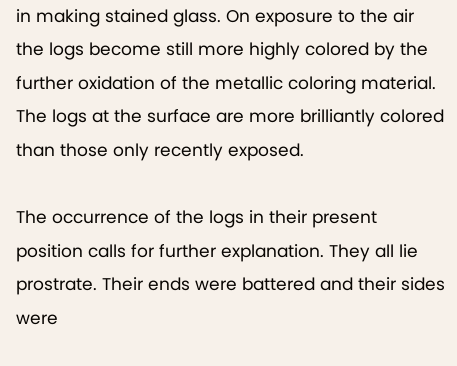in making stained glass. On exposure to the air the logs become still more highly colored by the further oxidation of the metallic coloring material. The logs at the surface are more brilliantly colored than those only recently exposed.

The occurrence of the logs in their present position calls for further explanation. They all lie prostrate. Their ends were battered and their sides were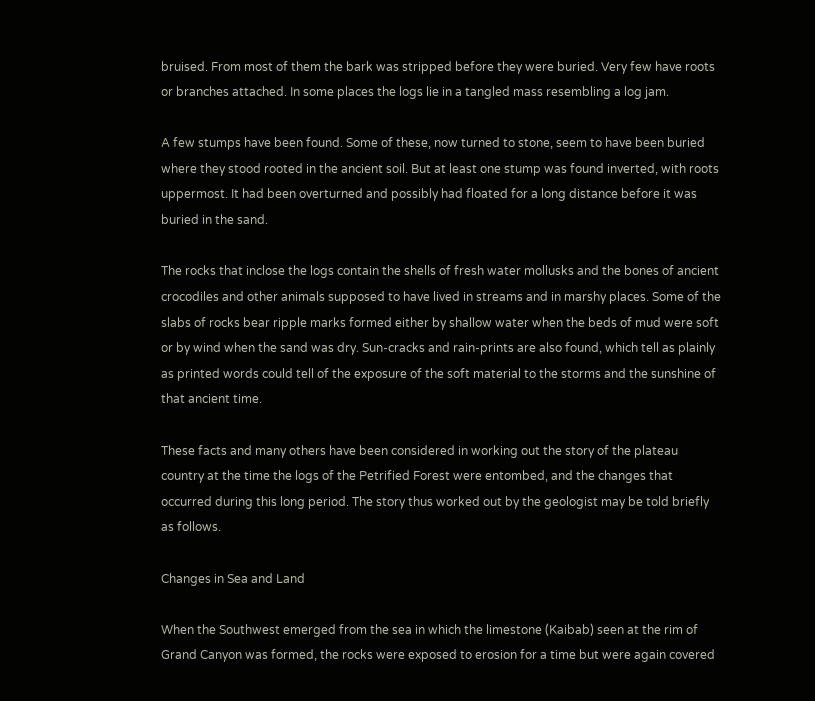bruised. From most of them the bark was stripped before they were buried. Very few have roots or branches attached. In some places the logs lie in a tangled mass resembling a log jam.

A few stumps have been found. Some of these, now turned to stone, seem to have been buried where they stood rooted in the ancient soil. But at least one stump was found inverted, with roots uppermost. It had been overturned and possibly had floated for a long distance before it was buried in the sand.

The rocks that inclose the logs contain the shells of fresh water mollusks and the bones of ancient crocodiles and other animals supposed to have lived in streams and in marshy places. Some of the slabs of rocks bear ripple marks formed either by shallow water when the beds of mud were soft or by wind when the sand was dry. Sun-cracks and rain-prints are also found, which tell as plainly as printed words could tell of the exposure of the soft material to the storms and the sunshine of that ancient time.

These facts and many others have been considered in working out the story of the plateau country at the time the logs of the Petrified Forest were entombed, and the changes that occurred during this long period. The story thus worked out by the geologist may be told briefly as follows.

Changes in Sea and Land

When the Southwest emerged from the sea in which the limestone (Kaibab) seen at the rim of Grand Canyon was formed, the rocks were exposed to erosion for a time but were again covered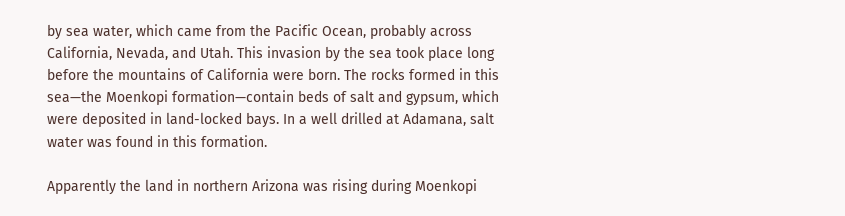by sea water, which came from the Pacific Ocean, probably across California, Nevada, and Utah. This invasion by the sea took place long before the mountains of California were born. The rocks formed in this sea—the Moenkopi formation—contain beds of salt and gypsum, which were deposited in land-locked bays. In a well drilled at Adamana, salt water was found in this formation.

Apparently the land in northern Arizona was rising during Moenkopi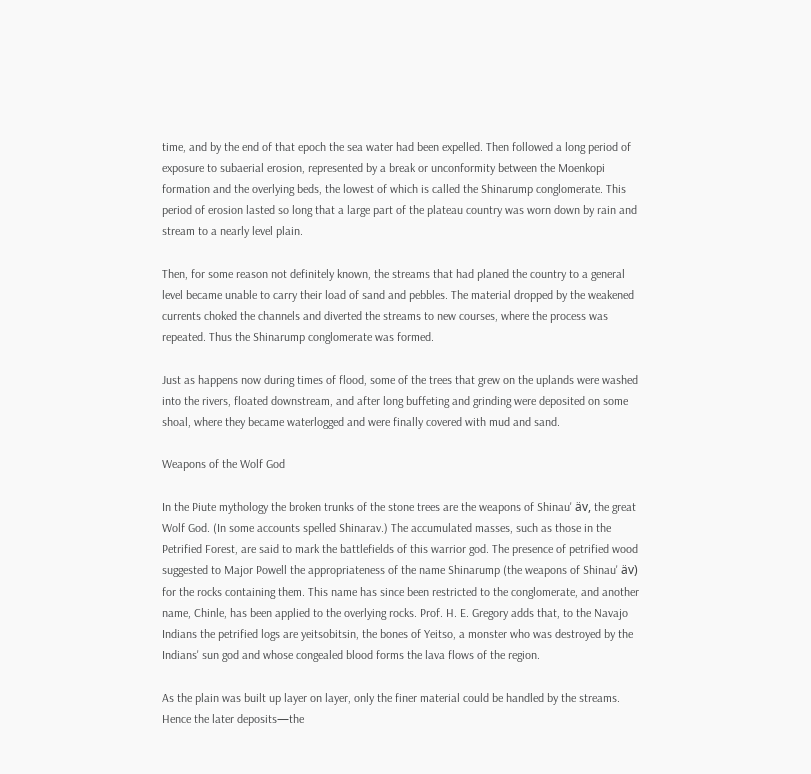time, and by the end of that epoch the sea water had been expelled. Then followed a long period of exposure to subaerial erosion, represented by a break or unconformity between the Moenkopi formation and the overlying beds, the lowest of which is called the Shinarump conglomerate. This period of erosion lasted so long that a large part of the plateau country was worn down by rain and stream to a nearly level plain.

Then, for some reason not definitely known, the streams that had planed the country to a general level became unable to carry their load of sand and pebbles. The material dropped by the weakened currents choked the channels and diverted the streams to new courses, where the process was repeated. Thus the Shinarump conglomerate was formed.

Just as happens now during times of flood, some of the trees that grew on the uplands were washed into the rivers, floated downstream, and after long buffeting and grinding were deposited on some shoal, where they became waterlogged and were finally covered with mud and sand.

Weapons of the Wolf God

In the Piute mythology the broken trunks of the stone trees are the weapons of Shinau' äv, the great Wolf God. (In some accounts spelled Shinarav.) The accumulated masses, such as those in the Petrified Forest, are said to mark the battlefields of this warrior god. The presence of petrified wood suggested to Major Powell the appropriateness of the name Shinarump (the weapons of Shinau' äv) for the rocks containing them. This name has since been restricted to the conglomerate, and another name, Chinle, has been applied to the overlying rocks. Prof. H. E. Gregory adds that, to the Navajo Indians the petrified logs are yeitsobitsin, the bones of Yeitso, a monster who was destroyed by the Indians' sun god and whose congealed blood forms the lava flows of the region.

As the plain was built up layer on layer, only the finer material could be handled by the streams. Hence the later deposits—the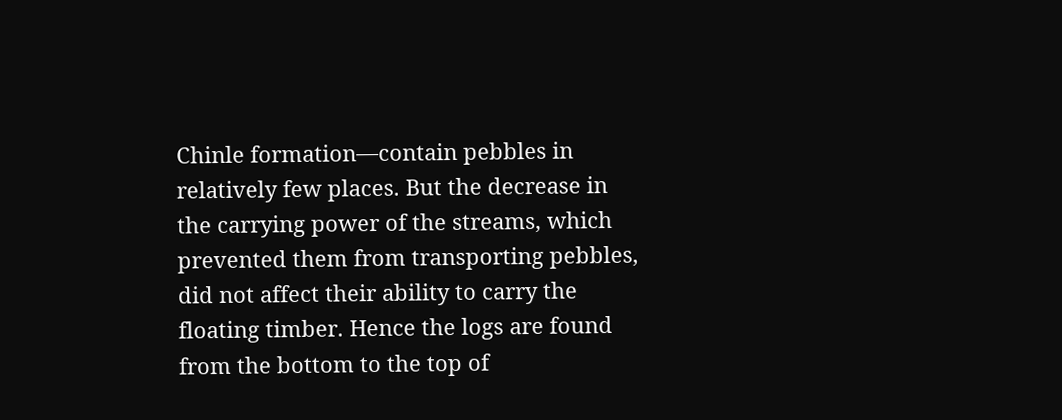Chinle formation—contain pebbles in relatively few places. But the decrease in the carrying power of the streams, which prevented them from transporting pebbles, did not affect their ability to carry the floating timber. Hence the logs are found from the bottom to the top of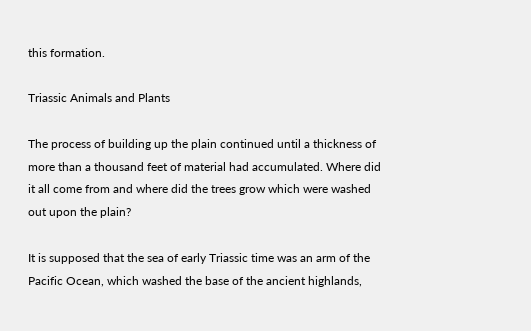this formation.

Triassic Animals and Plants

The process of building up the plain continued until a thickness of more than a thousand feet of material had accumulated. Where did it all come from and where did the trees grow which were washed out upon the plain?

It is supposed that the sea of early Triassic time was an arm of the Pacific Ocean, which washed the base of the ancient highlands,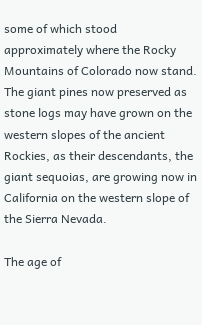some of which stood approximately where the Rocky Mountains of Colorado now stand. The giant pines now preserved as stone logs may have grown on the western slopes of the ancient Rockies, as their descendants, the giant sequoias, are growing now in California on the western slope of the Sierra Nevada.

The age of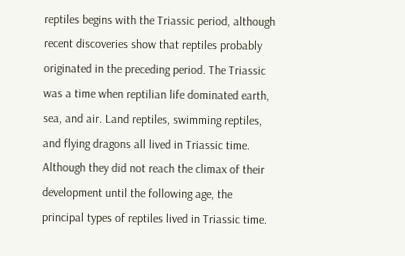reptiles begins with the Triassic period, although recent discoveries show that reptiles probably originated in the preceding period. The Triassic was a time when reptilian life dominated earth, sea, and air. Land reptiles, swimming reptiles, and flying dragons all lived in Triassic time. Although they did not reach the climax of their development until the following age, the principal types of reptiles lived in Triassic time.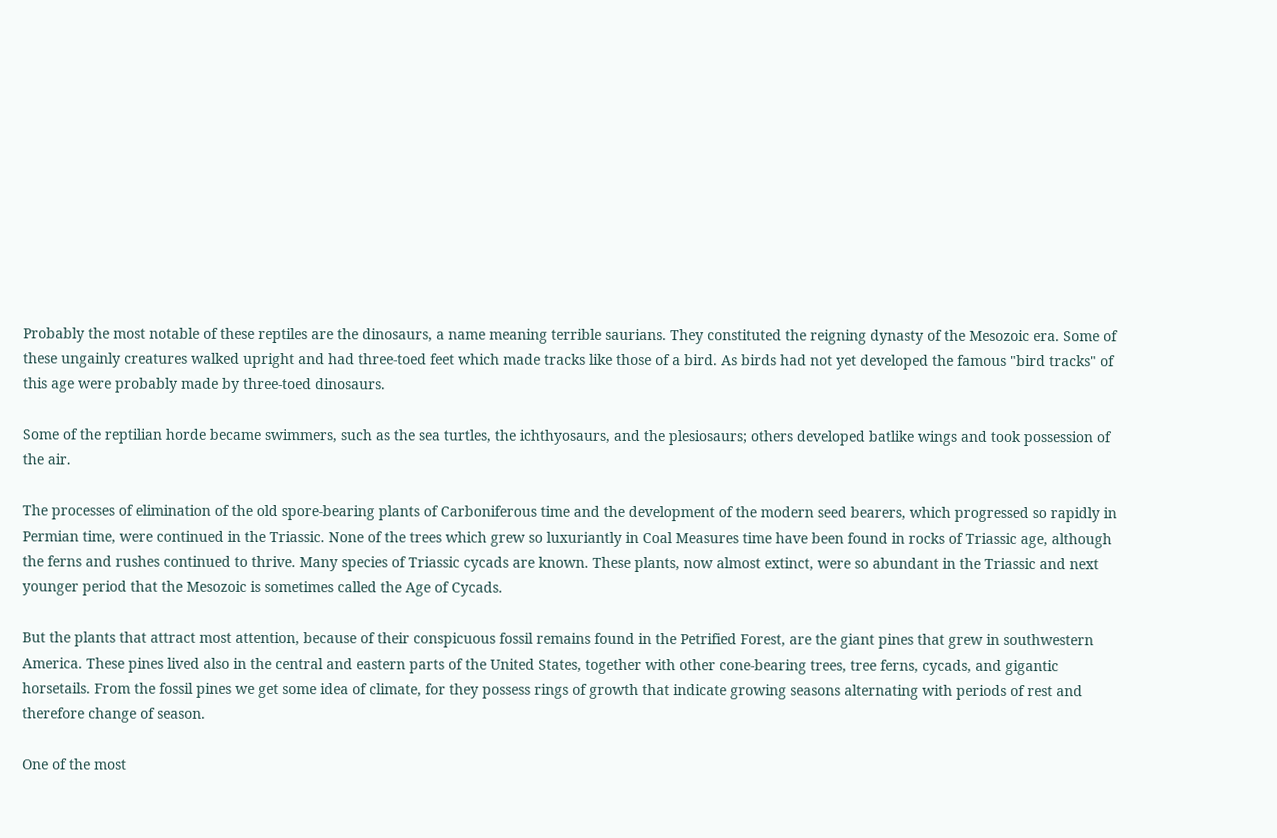Probably the most notable of these reptiles are the dinosaurs, a name meaning terrible saurians. They constituted the reigning dynasty of the Mesozoic era. Some of these ungainly creatures walked upright and had three-toed feet which made tracks like those of a bird. As birds had not yet developed the famous "bird tracks" of this age were probably made by three-toed dinosaurs.

Some of the reptilian horde became swimmers, such as the sea turtles, the ichthyosaurs, and the plesiosaurs; others developed batlike wings and took possession of the air.

The processes of elimination of the old spore-bearing plants of Carboniferous time and the development of the modern seed bearers, which progressed so rapidly in Permian time, were continued in the Triassic. None of the trees which grew so luxuriantly in Coal Measures time have been found in rocks of Triassic age, although the ferns and rushes continued to thrive. Many species of Triassic cycads are known. These plants, now almost extinct, were so abundant in the Triassic and next younger period that the Mesozoic is sometimes called the Age of Cycads.

But the plants that attract most attention, because of their conspicuous fossil remains found in the Petrified Forest, are the giant pines that grew in southwestern America. These pines lived also in the central and eastern parts of the United States, together with other cone-bearing trees, tree ferns, cycads, and gigantic horsetails. From the fossil pines we get some idea of climate, for they possess rings of growth that indicate growing seasons alternating with periods of rest and therefore change of season.

One of the most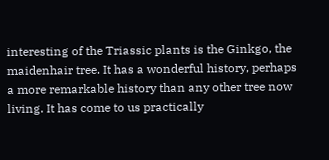interesting of the Triassic plants is the Ginkgo, the maidenhair tree. It has a wonderful history, perhaps a more remarkable history than any other tree now living. It has come to us practically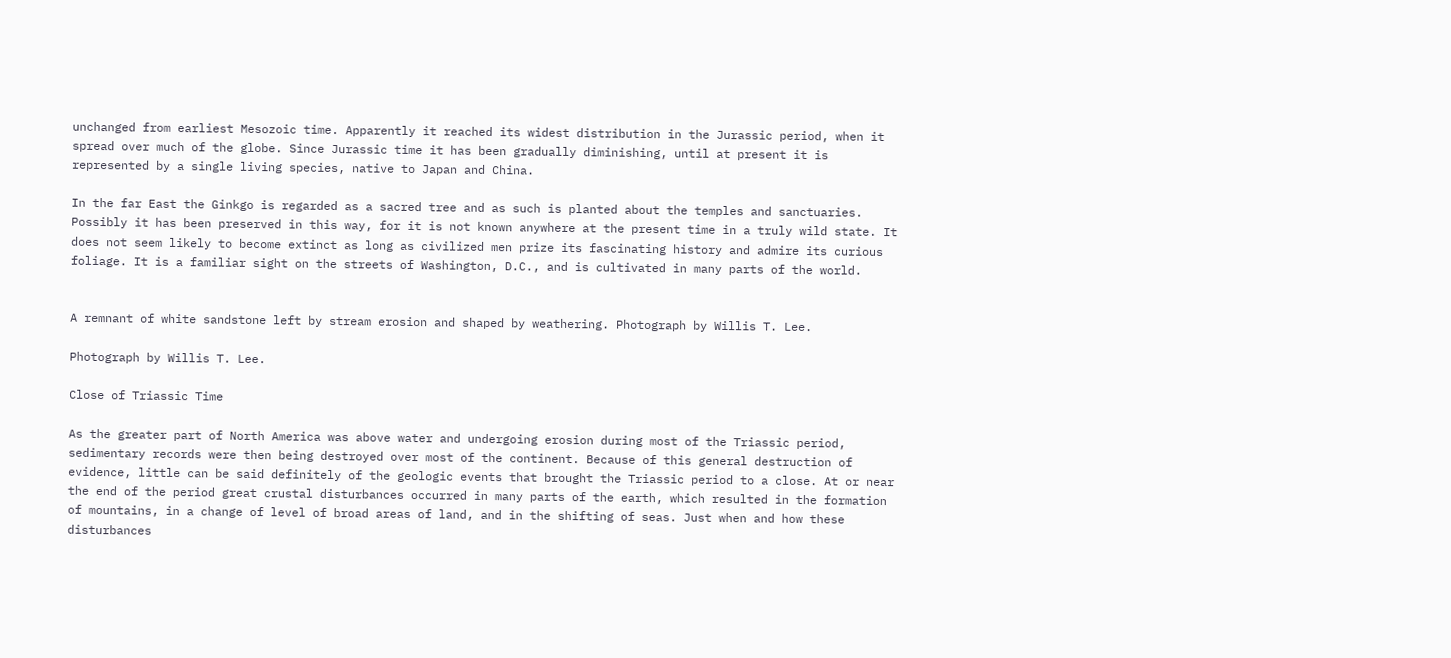unchanged from earliest Mesozoic time. Apparently it reached its widest distribution in the Jurassic period, when it spread over much of the globe. Since Jurassic time it has been gradually diminishing, until at present it is represented by a single living species, native to Japan and China.

In the far East the Ginkgo is regarded as a sacred tree and as such is planted about the temples and sanctuaries. Possibly it has been preserved in this way, for it is not known anywhere at the present time in a truly wild state. It does not seem likely to become extinct as long as civilized men prize its fascinating history and admire its curious foliage. It is a familiar sight on the streets of Washington, D.C., and is cultivated in many parts of the world.


A remnant of white sandstone left by stream erosion and shaped by weathering. Photograph by Willis T. Lee.

Photograph by Willis T. Lee.

Close of Triassic Time

As the greater part of North America was above water and undergoing erosion during most of the Triassic period, sedimentary records were then being destroyed over most of the continent. Because of this general destruction of evidence, little can be said definitely of the geologic events that brought the Triassic period to a close. At or near the end of the period great crustal disturbances occurred in many parts of the earth, which resulted in the formation of mountains, in a change of level of broad areas of land, and in the shifting of seas. Just when and how these disturbances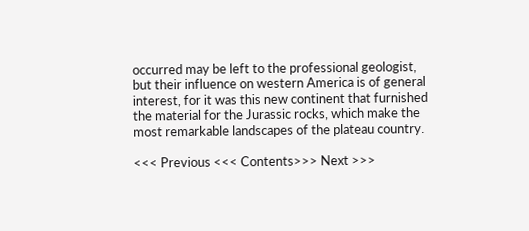occurred may be left to the professional geologist, but their influence on western America is of general interest, for it was this new continent that furnished the material for the Jurassic rocks, which make the most remarkable landscapes of the plateau country.

<<< Previous <<< Contents>>> Next >>>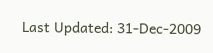Last Updated: 31-Dec-2009